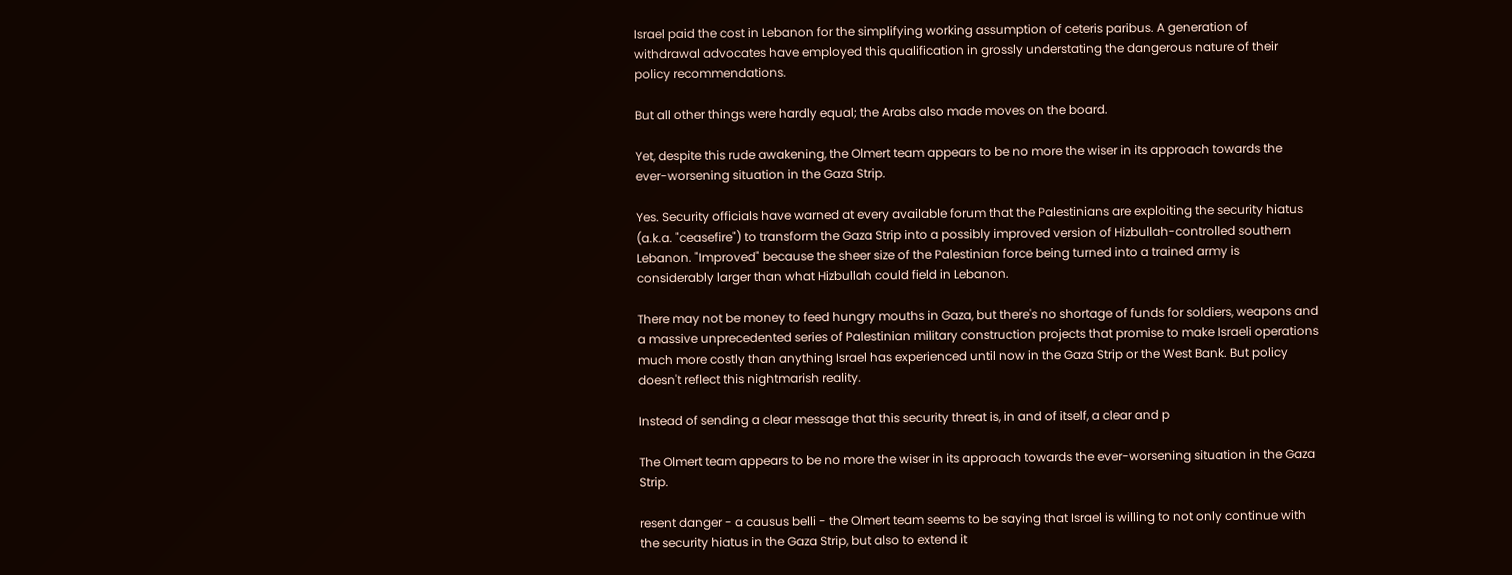Israel paid the cost in Lebanon for the simplifying working assumption of ceteris paribus. A generation of withdrawal advocates have employed this qualification in grossly understating the dangerous nature of their policy recommendations.

But all other things were hardly equal; the Arabs also made moves on the board.

Yet, despite this rude awakening, the Olmert team appears to be no more the wiser in its approach towards the ever-worsening situation in the Gaza Strip.

Yes. Security officials have warned at every available forum that the Palestinians are exploiting the security hiatus (a.k.a. "ceasefire") to transform the Gaza Strip into a possibly improved version of Hizbullah-controlled southern Lebanon. "Improved" because the sheer size of the Palestinian force being turned into a trained army is considerably larger than what Hizbullah could field in Lebanon.

There may not be money to feed hungry mouths in Gaza, but there's no shortage of funds for soldiers, weapons and a massive unprecedented series of Palestinian military construction projects that promise to make Israeli operations much more costly than anything Israel has experienced until now in the Gaza Strip or the West Bank. But policy doesn't reflect this nightmarish reality.

Instead of sending a clear message that this security threat is, in and of itself, a clear and p

The Olmert team appears to be no more the wiser in its approach towards the ever-worsening situation in the Gaza Strip.

resent danger - a causus belli - the Olmert team seems to be saying that Israel is willing to not only continue with the security hiatus in the Gaza Strip, but also to extend it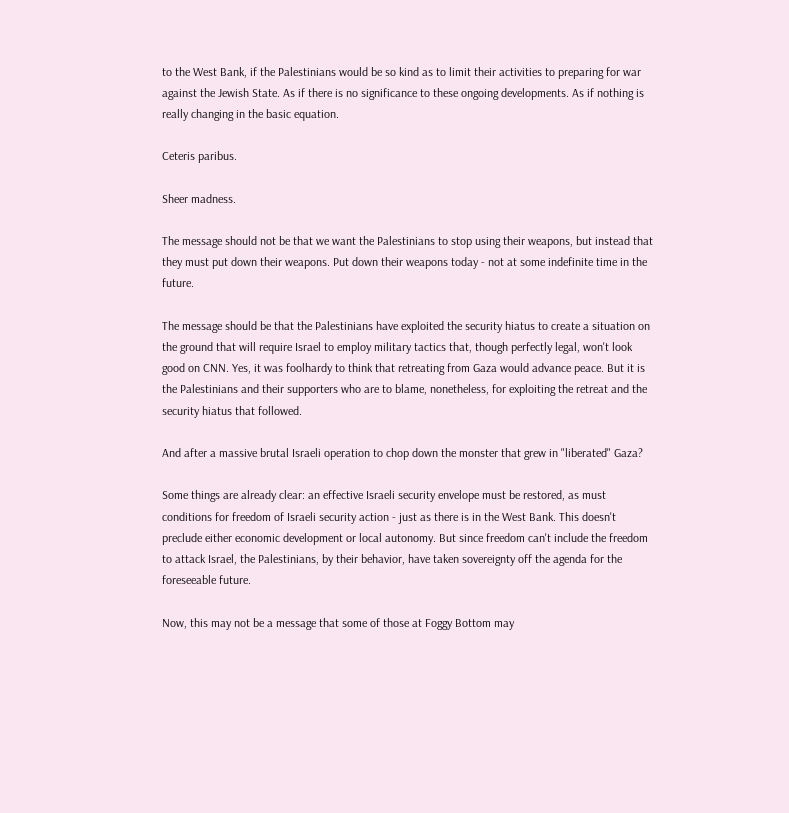to the West Bank, if the Palestinians would be so kind as to limit their activities to preparing for war against the Jewish State. As if there is no significance to these ongoing developments. As if nothing is really changing in the basic equation.

Ceteris paribus.

Sheer madness.

The message should not be that we want the Palestinians to stop using their weapons, but instead that they must put down their weapons. Put down their weapons today - not at some indefinite time in the future.

The message should be that the Palestinians have exploited the security hiatus to create a situation on the ground that will require Israel to employ military tactics that, though perfectly legal, won't look good on CNN. Yes, it was foolhardy to think that retreating from Gaza would advance peace. But it is the Palestinians and their supporters who are to blame, nonetheless, for exploiting the retreat and the security hiatus that followed.

And after a massive brutal Israeli operation to chop down the monster that grew in "liberated" Gaza?

Some things are already clear: an effective Israeli security envelope must be restored, as must conditions for freedom of Israeli security action - just as there is in the West Bank. This doesn't preclude either economic development or local autonomy. But since freedom can't include the freedom to attack Israel, the Palestinians, by their behavior, have taken sovereignty off the agenda for the foreseeable future.

Now, this may not be a message that some of those at Foggy Bottom may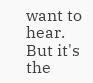want to hear. But it's the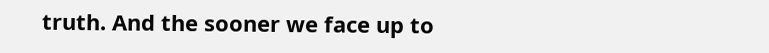truth. And the sooner we face up to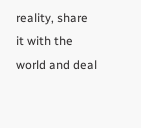reality, share it with the world and deal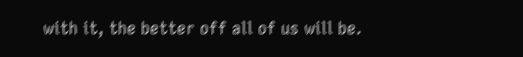with it, the better off all of us will be.